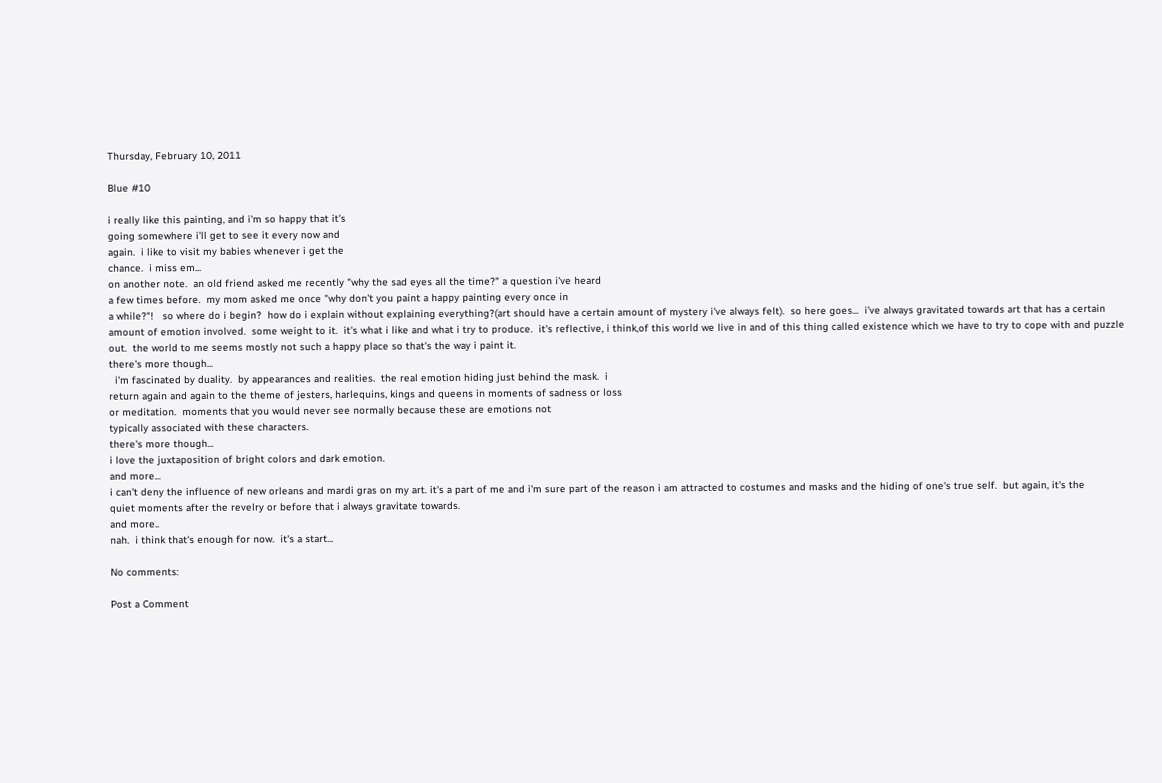Thursday, February 10, 2011

Blue #10

i really like this painting, and i'm so happy that it's
going somewhere i'll get to see it every now and
again.  i like to visit my babies whenever i get the
chance.  i miss em...
on another note.  an old friend asked me recently "why the sad eyes all the time?" a question i've heard
a few times before.  my mom asked me once "why don't you paint a happy painting every once in
a while?"!   so where do i begin?  how do i explain without explaining everything?(art should have a certain amount of mystery i've always felt).  so here goes...  i've always gravitated towards art that has a certain
amount of emotion involved.  some weight to it.  it's what i like and what i try to produce.  it's reflective, i think,of this world we live in and of this thing called existence which we have to try to cope with and puzzle
out.  the world to me seems mostly not such a happy place so that's the way i paint it.
there's more though...
  i'm fascinated by duality.  by appearances and realities.  the real emotion hiding just behind the mask.  i
return again and again to the theme of jesters, harlequins, kings and queens in moments of sadness or loss
or meditation.  moments that you would never see normally because these are emotions not
typically associated with these characters.
there's more though...
i love the juxtaposition of bright colors and dark emotion.
and more...
i can't deny the influence of new orleans and mardi gras on my art. it's a part of me and i'm sure part of the reason i am attracted to costumes and masks and the hiding of one's true self.  but again, it's the
quiet moments after the revelry or before that i always gravitate towards.
and more..
nah.  i think that's enough for now.  it's a start...

No comments:

Post a Comment